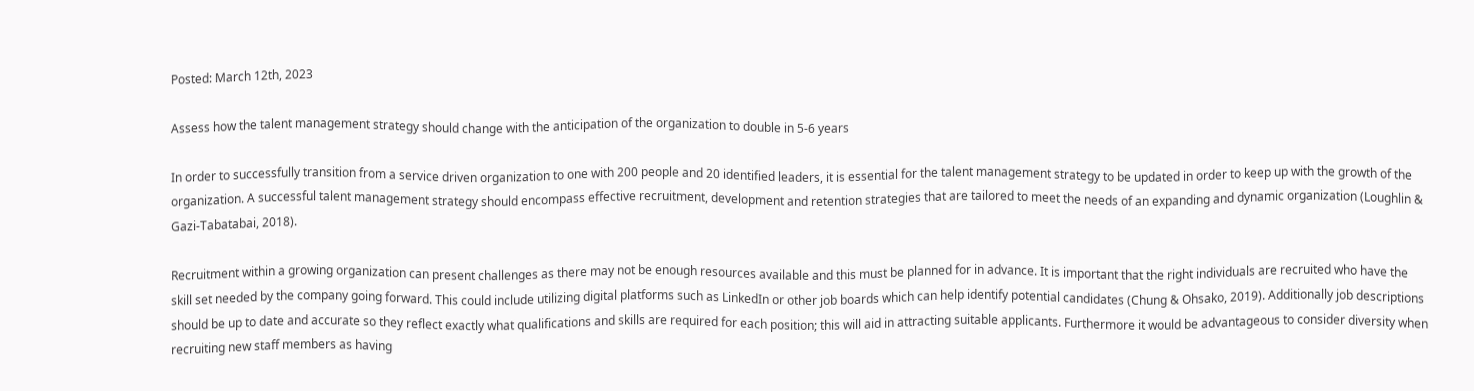Posted: March 12th, 2023

Assess how the talent management strategy should change with the anticipation of the organization to double in 5-6 years

In order to successfully transition from a service driven organization to one with 200 people and 20 identified leaders, it is essential for the talent management strategy to be updated in order to keep up with the growth of the organization. A successful talent management strategy should encompass effective recruitment, development and retention strategies that are tailored to meet the needs of an expanding and dynamic organization (Loughlin & Gazi-Tabatabai, 2018).

Recruitment within a growing organization can present challenges as there may not be enough resources available and this must be planned for in advance. It is important that the right individuals are recruited who have the skill set needed by the company going forward. This could include utilizing digital platforms such as LinkedIn or other job boards which can help identify potential candidates (Chung & Ohsako, 2019). Additionally job descriptions should be up to date and accurate so they reflect exactly what qualifications and skills are required for each position; this will aid in attracting suitable applicants. Furthermore it would be advantageous to consider diversity when recruiting new staff members as having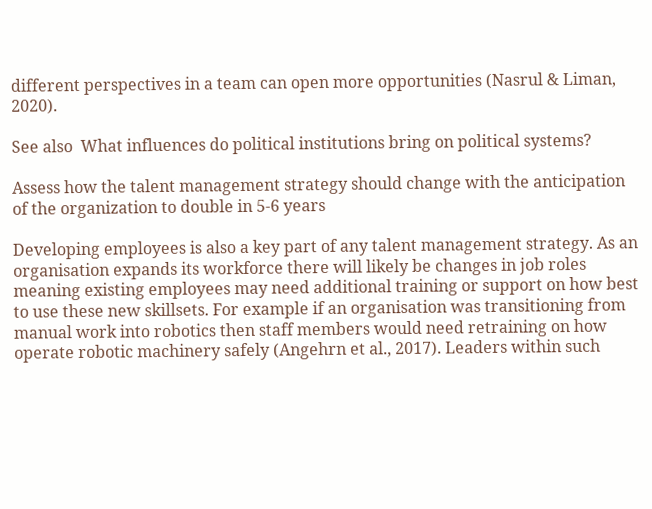different perspectives in a team can open more opportunities (Nasrul & Liman, 2020).

See also  What influences do political institutions bring on political systems?

Assess how the talent management strategy should change with the anticipation of the organization to double in 5-6 years

Developing employees is also a key part of any talent management strategy. As an organisation expands its workforce there will likely be changes in job roles meaning existing employees may need additional training or support on how best to use these new skillsets. For example if an organisation was transitioning from manual work into robotics then staff members would need retraining on how operate robotic machinery safely (Angehrn et al., 2017). Leaders within such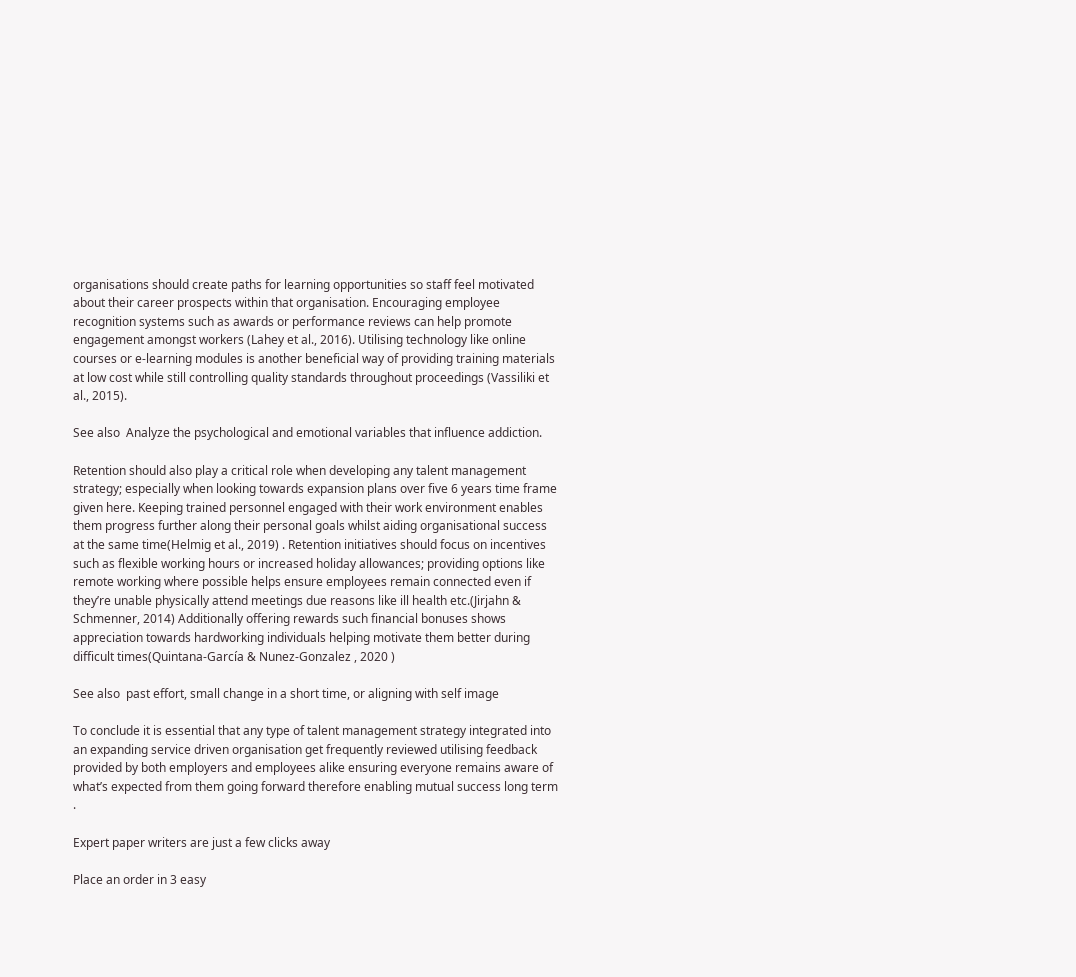organisations should create paths for learning opportunities so staff feel motivated about their career prospects within that organisation. Encouraging employee recognition systems such as awards or performance reviews can help promote engagement amongst workers (Lahey et al., 2016). Utilising technology like online courses or e-learning modules is another beneficial way of providing training materials at low cost while still controlling quality standards throughout proceedings (Vassiliki et al., 2015).

See also  Analyze the psychological and emotional variables that influence addiction.

Retention should also play a critical role when developing any talent management strategy; especially when looking towards expansion plans over five 6 years time frame given here. Keeping trained personnel engaged with their work environment enables them progress further along their personal goals whilst aiding organisational success at the same time(Helmig et al., 2019) . Retention initiatives should focus on incentives such as flexible working hours or increased holiday allowances; providing options like remote working where possible helps ensure employees remain connected even if they’re unable physically attend meetings due reasons like ill health etc.(Jirjahn & Schmenner, 2014) Additionally offering rewards such financial bonuses shows appreciation towards hardworking individuals helping motivate them better during difficult times(Quintana-García & Nunez-Gonzalez , 2020 )

See also  past effort, small change in a short time, or aligning with self image

To conclude it is essential that any type of talent management strategy integrated into an expanding service driven organisation get frequently reviewed utilising feedback provided by both employers and employees alike ensuring everyone remains aware of what’s expected from them going forward therefore enabling mutual success long term .

Expert paper writers are just a few clicks away

Place an order in 3 easy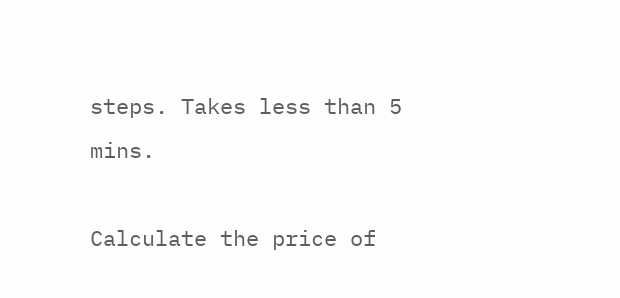steps. Takes less than 5 mins.

Calculate the price of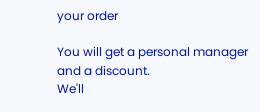your order

You will get a personal manager and a discount.
We'll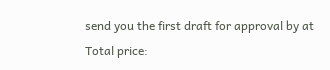send you the first draft for approval by at
Total price: